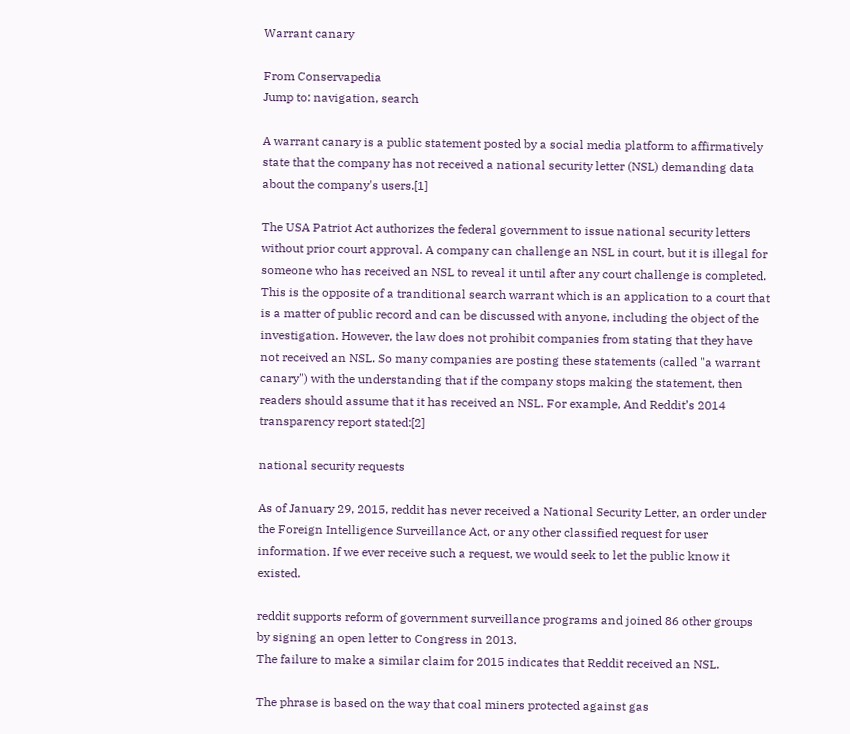Warrant canary

From Conservapedia
Jump to: navigation, search

A warrant canary is a public statement posted by a social media platform to affirmatively state that the company has not received a national security letter (NSL) demanding data about the company's users.[1]

The USA Patriot Act authorizes the federal government to issue national security letters without prior court approval. A company can challenge an NSL in court, but it is illegal for someone who has received an NSL to reveal it until after any court challenge is completed. This is the opposite of a tranditional search warrant which is an application to a court that is a matter of public record and can be discussed with anyone, including the object of the investigation. However, the law does not prohibit companies from stating that they have not received an NSL. So many companies are posting these statements (called "a warrant canary") with the understanding that if the company stops making the statement, then readers should assume that it has received an NSL. For example, And Reddit’s 2014 transparency report stated:[2]

national security requests

As of January 29, 2015, reddit has never received a National Security Letter, an order under the Foreign Intelligence Surveillance Act, or any other classified request for user information. If we ever receive such a request, we would seek to let the public know it existed.

reddit supports reform of government surveillance programs and joined 86 other groups by signing an open letter to Congress in 2013.
The failure to make a similar claim for 2015 indicates that Reddit received an NSL.

The phrase is based on the way that coal miners protected against gas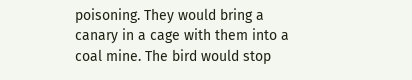poisoning. They would bring a canary in a cage with them into a coal mine. The bird would stop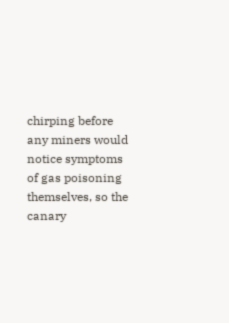chirping before any miners would notice symptoms of gas poisoning themselves, so the canary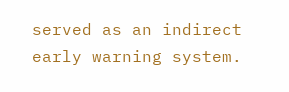served as an indirect early warning system.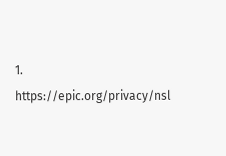1. https://epic.org/privacy/nsl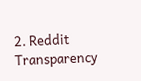2. Reddit Transparency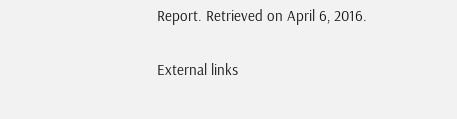Report. Retrieved on April 6, 2016.

External links